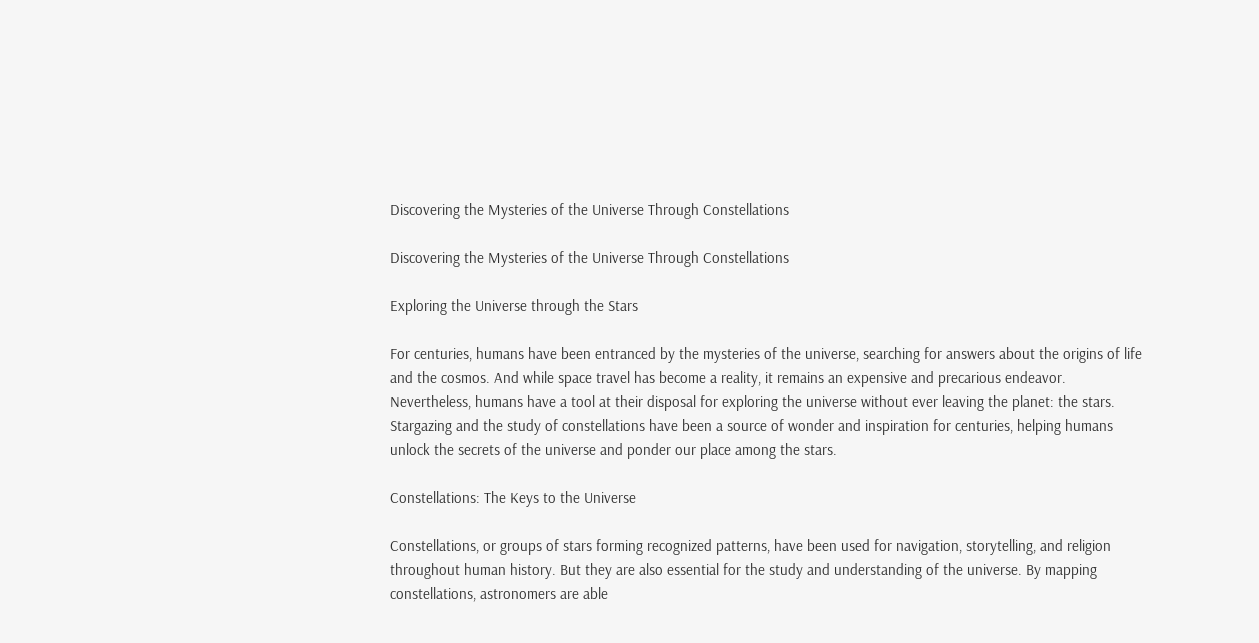Discovering the Mysteries of the Universe Through Constellations

Discovering the Mysteries of the Universe Through Constellations

Exploring the Universe through the Stars

For centuries, humans have been entranced by the mysteries of the universe, searching for answers about the origins of life and the cosmos. And while space travel has become a reality, it remains an expensive and precarious endeavor. Nevertheless, humans have a tool at their disposal for exploring the universe without ever leaving the planet: the stars. Stargazing and the study of constellations have been a source of wonder and inspiration for centuries, helping humans unlock the secrets of the universe and ponder our place among the stars.

Constellations: The Keys to the Universe

Constellations, or groups of stars forming recognized patterns, have been used for navigation, storytelling, and religion throughout human history. But they are also essential for the study and understanding of the universe. By mapping constellations, astronomers are able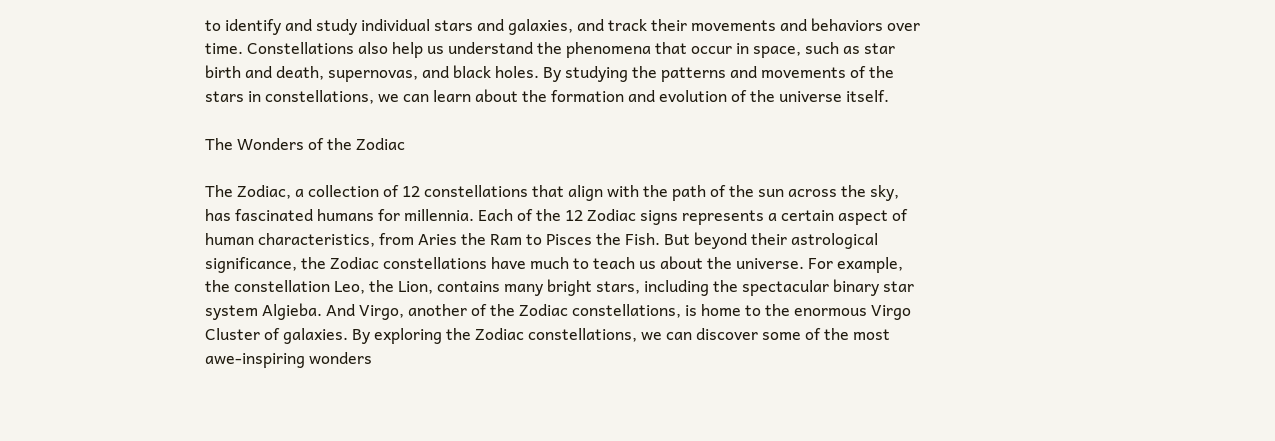to identify and study individual stars and galaxies, and track their movements and behaviors over time. Constellations also help us understand the phenomena that occur in space, such as star birth and death, supernovas, and black holes. By studying the patterns and movements of the stars in constellations, we can learn about the formation and evolution of the universe itself.

The Wonders of the Zodiac

The Zodiac, a collection of 12 constellations that align with the path of the sun across the sky, has fascinated humans for millennia. Each of the 12 Zodiac signs represents a certain aspect of human characteristics, from Aries the Ram to Pisces the Fish. But beyond their astrological significance, the Zodiac constellations have much to teach us about the universe. For example, the constellation Leo, the Lion, contains many bright stars, including the spectacular binary star system Algieba. And Virgo, another of the Zodiac constellations, is home to the enormous Virgo Cluster of galaxies. By exploring the Zodiac constellations, we can discover some of the most awe-inspiring wonders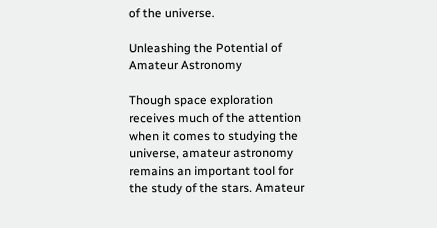of the universe.

Unleashing the Potential of Amateur Astronomy

Though space exploration receives much of the attention when it comes to studying the universe, amateur astronomy remains an important tool for the study of the stars. Amateur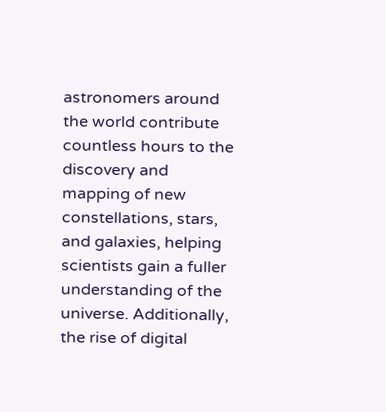astronomers around the world contribute countless hours to the discovery and mapping of new constellations, stars, and galaxies, helping scientists gain a fuller understanding of the universe. Additionally, the rise of digital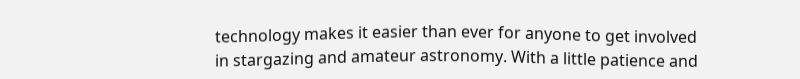technology makes it easier than ever for anyone to get involved in stargazing and amateur astronomy. With a little patience and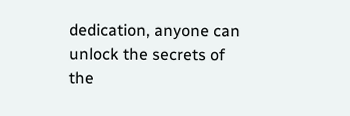dedication, anyone can unlock the secrets of the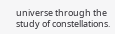universe through the study of constellations.